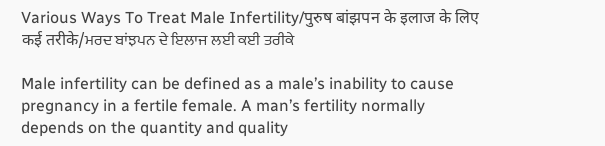Various Ways To Treat Male Infertility/पुरुष बांझपन के इलाज के लिए कई तरीके/ਮਰਦ ਬਾਂਝਪਨ ਦੇ ਇਲਾਜ ਲਈ ਕਈ ਤਰੀਕੇ

Male infertility can be defined as a male’s inability to cause pregnancy in a fertile female. A man’s fertility normally depends on the quantity and quality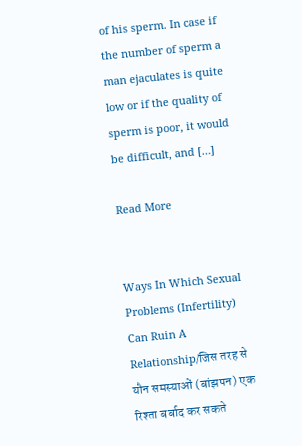of his sperm. In case if the number of sperm a man ejaculates is quite low or if the quality of sperm is poor, it would be difficult, and […]

Read More


Ways In Which Sexual Problems (Infertility) Can Ruin A Relationship/जिस तरह से यौन समस्याओं (बांझपन) एक रिश्ता बर्बाद कर सकते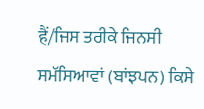हैं/ਜਿਸ ਤਰੀਕੇ ਜਿਨਸੀ ਸਮੱਸਿਆਵਾਂ (ਬਾਂਝਪਨ) ਕਿਸੇ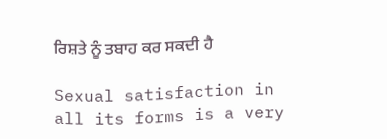ਰਿਸ਼ਤੇ ਨੂੰ ਤਬਾਹ ਕਰ ਸਕਦੀ ਹੈ

Sexual satisfaction in all its forms is a very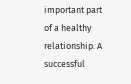important part of a healthy relationship. A successful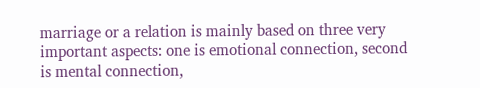marriage or a relation is mainly based on three very important aspects: one is emotional connection, second is mental connection,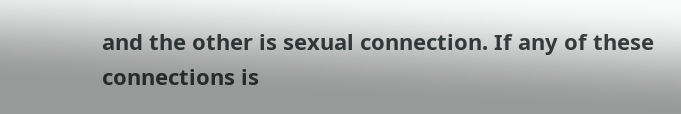and the other is sexual connection. If any of these connections is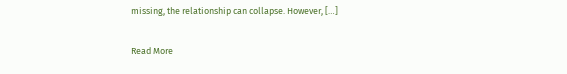missing, the relationship can collapse. However, […]

Read More